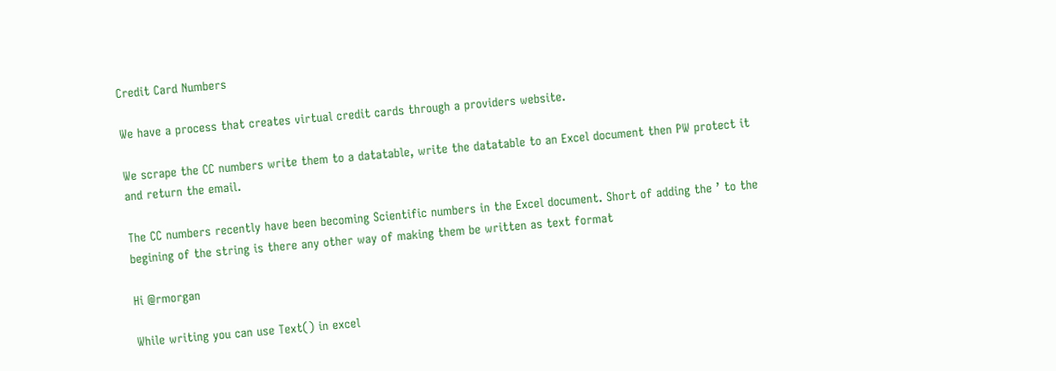Credit Card Numbers

We have a process that creates virtual credit cards through a providers website.

We scrape the CC numbers write them to a datatable, write the datatable to an Excel document then PW protect it and return the email.

The CC numbers recently have been becoming Scientific numbers in the Excel document. Short of adding the ’ to the begining of the string is there any other way of making them be written as text format

Hi @rmorgan

While writing you can use Text() in excel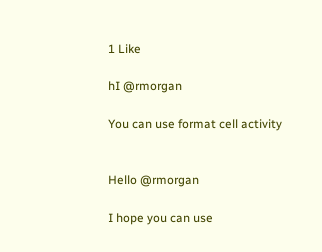1 Like

hI @rmorgan

You can use format cell activity


Hello @rmorgan

I hope you can use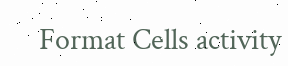Format Cells activity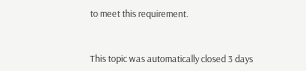to meet this requirement.


This topic was automatically closed 3 days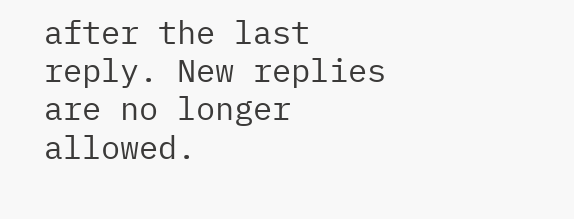after the last reply. New replies are no longer allowed.